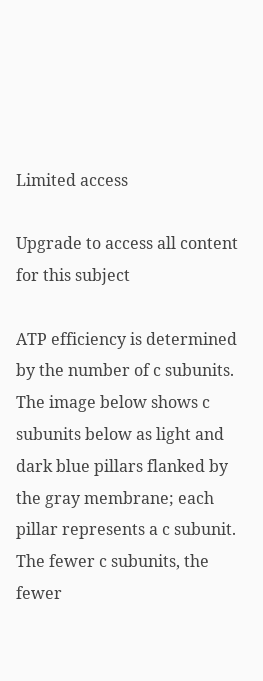Limited access

Upgrade to access all content for this subject

ATP efficiency is determined by the number of c subunits. The image below shows c subunits below as light and dark blue pillars flanked by the gray membrane; each pillar represents a c subunit. The fewer c subunits, the fewer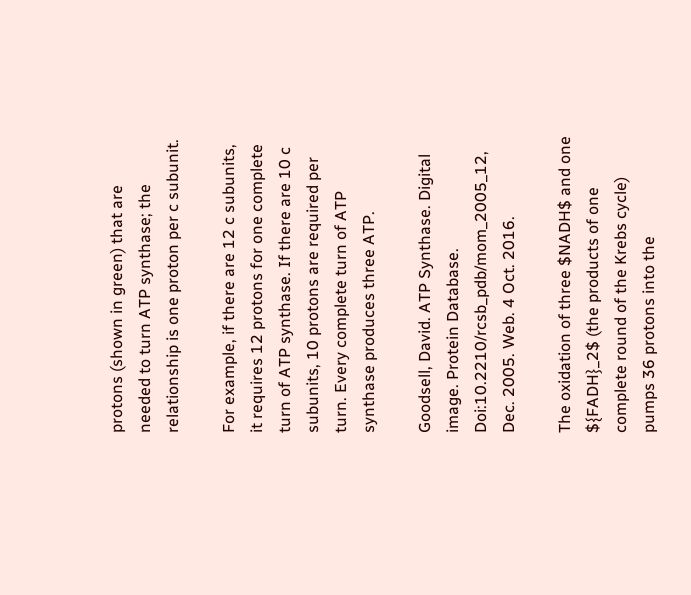protons (shown in green) that are needed to turn ATP synthase; the relationship is one proton per c subunit.

For example, if there are 12 c subunits, it requires 12 protons for one complete turn of ATP synthase. If there are 10 c subunits, 10 protons are required per turn. Every complete turn of ATP synthase produces three ATP.

Goodsell, David. ATP Synthase. Digital image. Protein Database. Doi:10.2210/rcsb_pdb/mom_2005_12, Dec. 2005. Web. 4 Oct. 2016.

The oxidation of three $NADH$ and one ${FADH}_2$ (the products of one complete round of the Krebs cycle) pumps 36 protons into the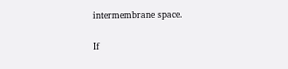intermembrane space.

If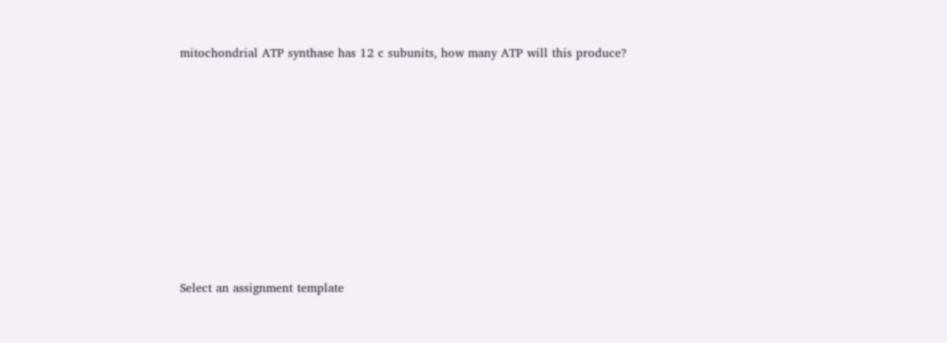mitochondrial ATP synthase has 12 c subunits, how many ATP will this produce?









Select an assignment template